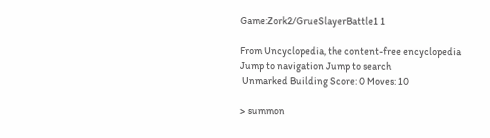Game:Zork2/GrueSlayerBattle1 1

From Uncyclopedia, the content-free encyclopedia
Jump to navigation Jump to search
 Unmarked Building Score: 0 Moves: 10

> summon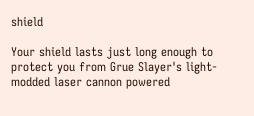shield

Your shield lasts just long enough to protect you from Grue Slayer's light-modded laser cannon powered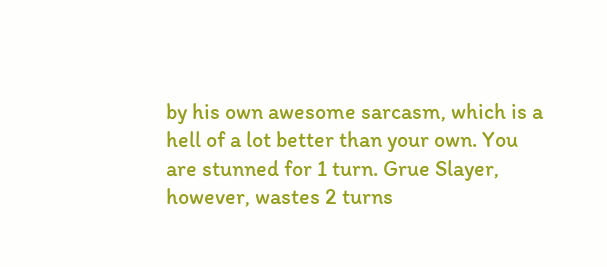by his own awesome sarcasm, which is a hell of a lot better than your own. You are stunned for 1 turn. Grue Slayer, however, wastes 2 turns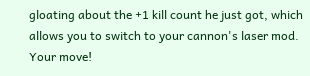gloating about the +1 kill count he just got, which allows you to switch to your cannon's laser mod. Your move!